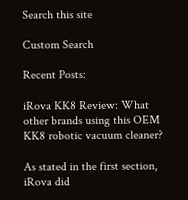Search this site

Custom Search

Recent Posts:

iRova KK8 Review: What other brands using this OEM KK8 robotic vacuum cleaner?

As stated in the first section, iRova did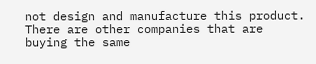not design and manufacture this product. There are other companies that are buying the same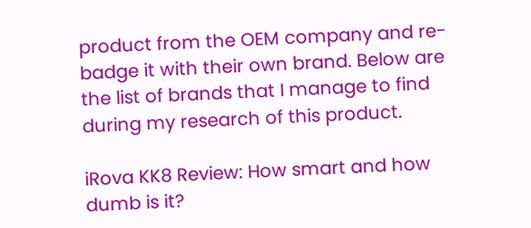product from the OEM company and re-badge it with their own brand. Below are the list of brands that I manage to find during my research of this product.

iRova KK8 Review: How smart and how dumb is it?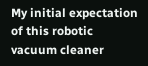My initial expectation of this robotic vacuum cleaner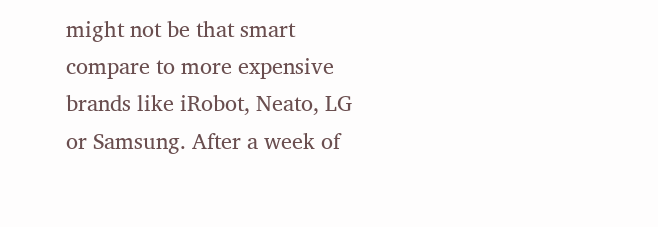might not be that smart compare to more expensive brands like iRobot, Neato, LG or Samsung. After a week of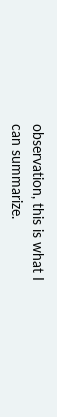observation, this is what I can summarize.